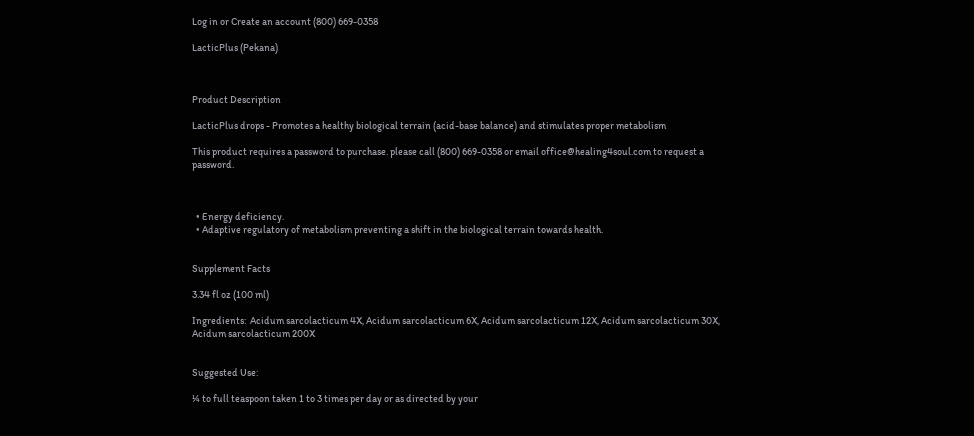Log in or Create an account (800) 669-0358

LacticPlus (Pekana)



Product Description

LacticPlus drops - Promotes a healthy biological terrain (acid-base balance) and stimulates proper metabolism

This product requires a password to purchase. please call (800) 669-0358 or email office@healing4soul.com to request a password.



  • Energy deficiency.
  • Adaptive regulatory of metabolism preventing a shift in the biological terrain towards health.


Supplement Facts

3.34 fl oz (100 ml)

Ingredients:  Acidum sarcolacticum 4X, Acidum sarcolacticum 6X, Acidum sarcolacticum 12X, Acidum sarcolacticum 30X, Acidum sarcolacticum 200X


Suggested Use:

¼ to full teaspoon taken 1 to 3 times per day or as directed by your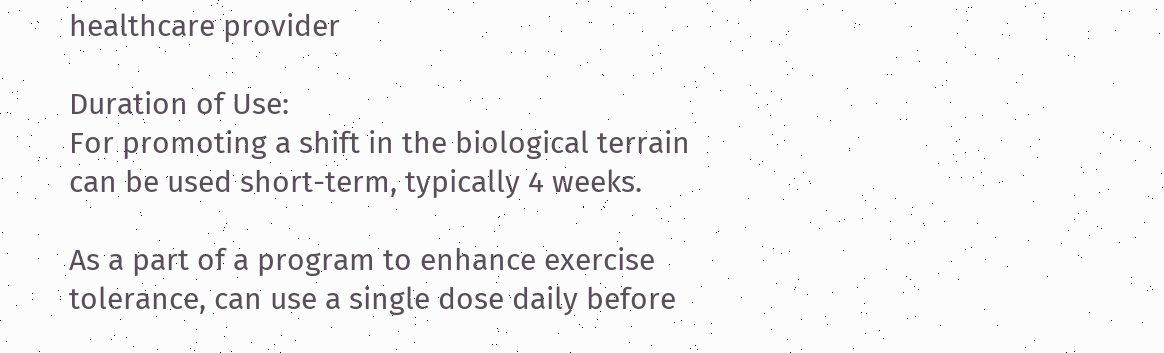healthcare provider

Duration of Use:
For promoting a shift in the biological terrain can be used short-term, typically 4 weeks.

As a part of a program to enhance exercise tolerance, can use a single dose daily before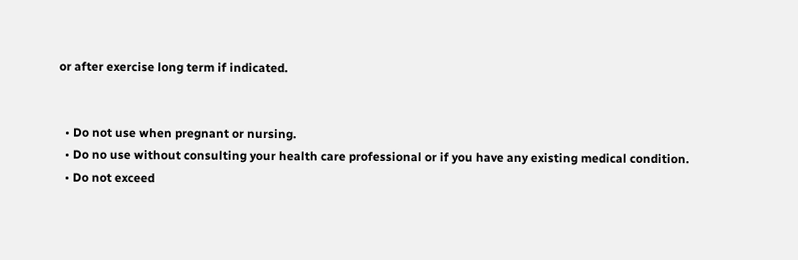or after exercise long term if indicated.


  • Do not use when pregnant or nursing.
  • Do no use without consulting your health care professional or if you have any existing medical condition.
  • Do not exceed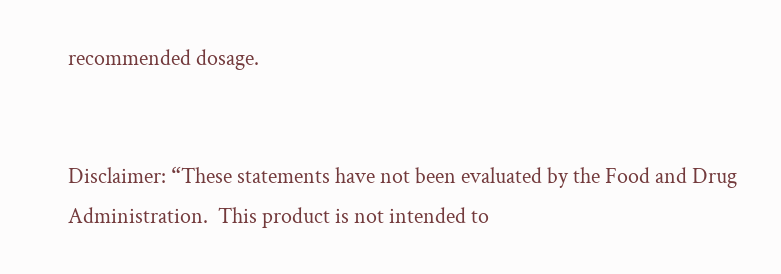recommended dosage.


Disclaimer: “These statements have not been evaluated by the Food and Drug Administration.  This product is not intended to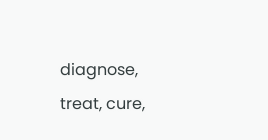diagnose, treat, cure,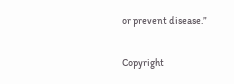or prevent disease.”

Copyright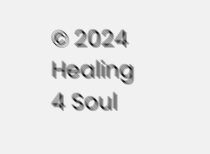© 2024 Healing 4 Soul